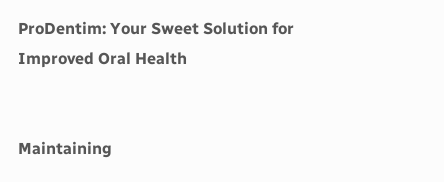ProDentim: Your Sweet Solution for Improved Oral Health


Maintaining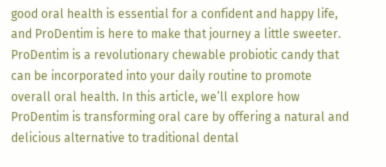good oral health is essential for a confident and happy life, and ProDentim is here to make that journey a little sweeter. ProDentim is a revolutionary chewable probiotic candy that can be incorporated into your daily routine to promote overall oral health. In this article, we’ll explore how ProDentim is transforming oral care by offering a natural and delicious alternative to traditional dental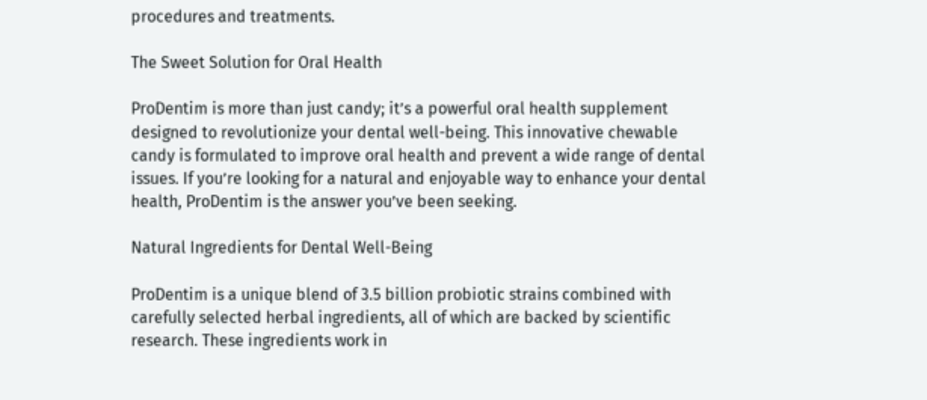procedures and treatments.

The Sweet Solution for Oral Health

ProDentim is more than just candy; it’s a powerful oral health supplement designed to revolutionize your dental well-being. This innovative chewable candy is formulated to improve oral health and prevent a wide range of dental issues. If you’re looking for a natural and enjoyable way to enhance your dental health, ProDentim is the answer you’ve been seeking.

Natural Ingredients for Dental Well-Being

ProDentim is a unique blend of 3.5 billion probiotic strains combined with carefully selected herbal ingredients, all of which are backed by scientific research. These ingredients work in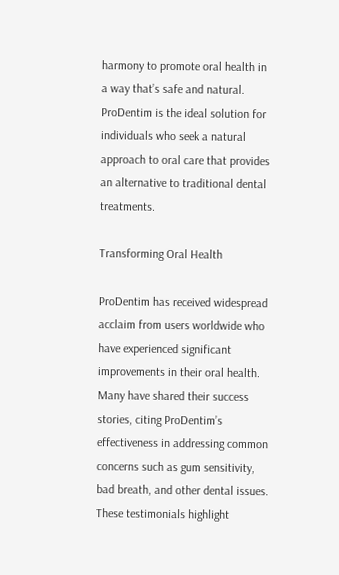harmony to promote oral health in a way that’s safe and natural. ProDentim is the ideal solution for individuals who seek a natural approach to oral care that provides an alternative to traditional dental treatments.

Transforming Oral Health

ProDentim has received widespread acclaim from users worldwide who have experienced significant improvements in their oral health. Many have shared their success stories, citing ProDentim’s effectiveness in addressing common concerns such as gum sensitivity, bad breath, and other dental issues. These testimonials highlight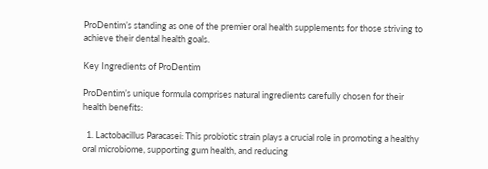ProDentim’s standing as one of the premier oral health supplements for those striving to achieve their dental health goals.

Key Ingredients of ProDentim

ProDentim’s unique formula comprises natural ingredients carefully chosen for their health benefits:

  1. Lactobacillus Paracasei: This probiotic strain plays a crucial role in promoting a healthy oral microbiome, supporting gum health, and reducing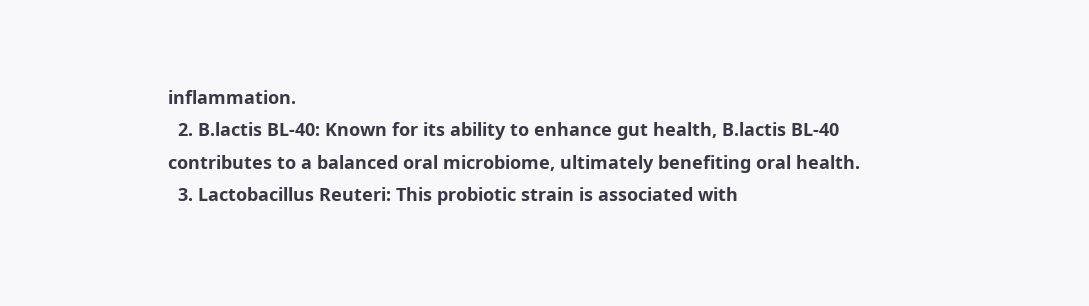inflammation.
  2. B.lactis BL-40: Known for its ability to enhance gut health, B.lactis BL-40 contributes to a balanced oral microbiome, ultimately benefiting oral health.
  3. Lactobacillus Reuteri: This probiotic strain is associated with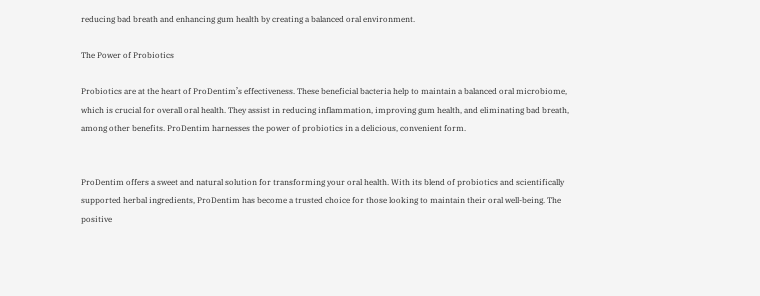reducing bad breath and enhancing gum health by creating a balanced oral environment.

The Power of Probiotics

Probiotics are at the heart of ProDentim’s effectiveness. These beneficial bacteria help to maintain a balanced oral microbiome, which is crucial for overall oral health. They assist in reducing inflammation, improving gum health, and eliminating bad breath, among other benefits. ProDentim harnesses the power of probiotics in a delicious, convenient form.


ProDentim offers a sweet and natural solution for transforming your oral health. With its blend of probiotics and scientifically supported herbal ingredients, ProDentim has become a trusted choice for those looking to maintain their oral well-being. The positive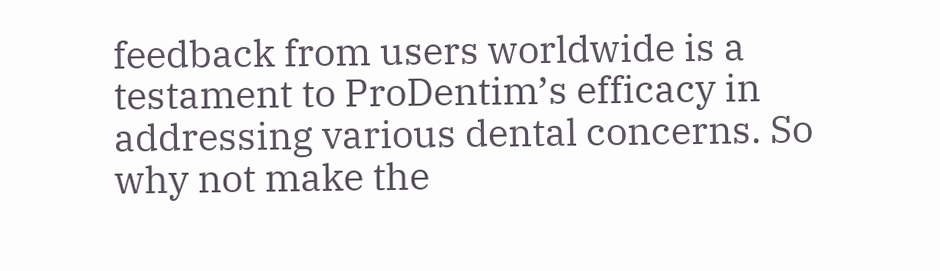feedback from users worldwide is a testament to ProDentim’s efficacy in addressing various dental concerns. So why not make the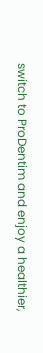switch to ProDentim and enjoy a healthier,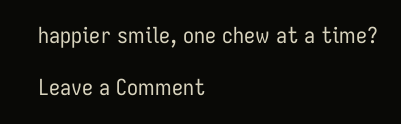happier smile, one chew at a time?

Leave a Comment